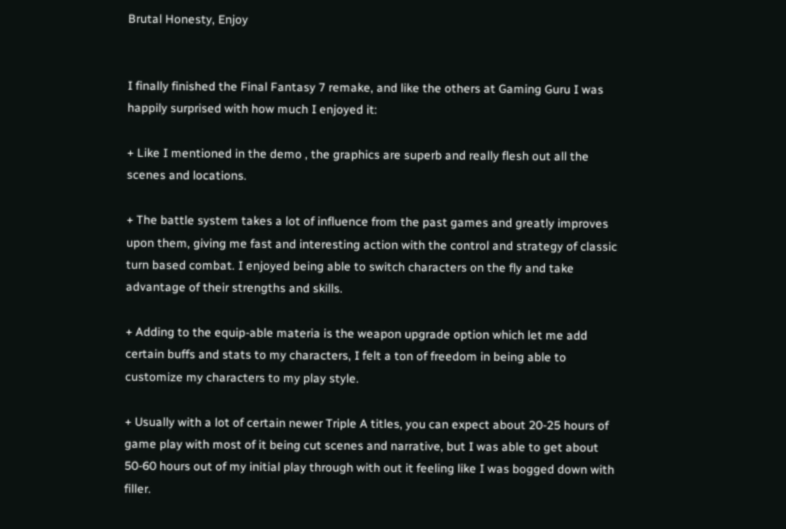Brutal Honesty, Enjoy


I finally finished the Final Fantasy 7 remake, and like the others at Gaming Guru I was happily surprised with how much I enjoyed it:

+ Like I mentioned in the demo , the graphics are superb and really flesh out all the scenes and locations.

+ The battle system takes a lot of influence from the past games and greatly improves upon them, giving me fast and interesting action with the control and strategy of classic turn based combat. I enjoyed being able to switch characters on the fly and take advantage of their strengths and skills.

+ Adding to the equip-able materia is the weapon upgrade option which let me add certain buffs and stats to my characters, I felt a ton of freedom in being able to customize my characters to my play style.

+ Usually with a lot of certain newer Triple A titles, you can expect about 20-25 hours of game play with most of it being cut scenes and narrative, but I was able to get about 50-60 hours out of my initial play through with out it feeling like I was bogged down with filler.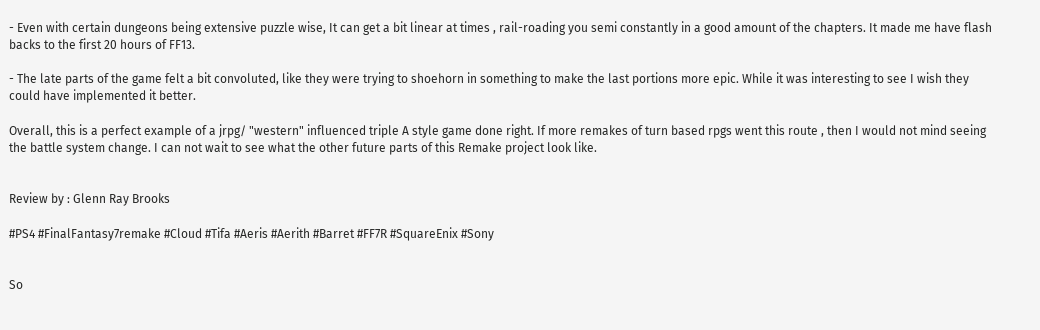- Even with certain dungeons being extensive puzzle wise, It can get a bit linear at times , rail-roading you semi constantly in a good amount of the chapters. It made me have flash backs to the first 20 hours of FF13.

- The late parts of the game felt a bit convoluted, like they were trying to shoehorn in something to make the last portions more epic. While it was interesting to see I wish they could have implemented it better.

Overall, this is a perfect example of a jrpg/ "western" influenced triple A style game done right. If more remakes of turn based rpgs went this route , then I would not mind seeing the battle system change. I can not wait to see what the other future parts of this Remake project look like.


Review by : Glenn Ray Brooks

#PS4 #FinalFantasy7remake #Cloud #Tifa #Aeris #Aerith #Barret #FF7R #SquareEnix #Sony


So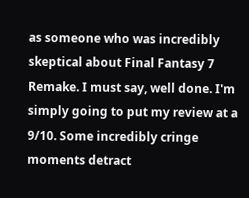as someone who was incredibly skeptical about Final Fantasy 7 Remake. I must say, well done. I'm simply going to put my review at a 9/10. Some incredibly cringe moments detract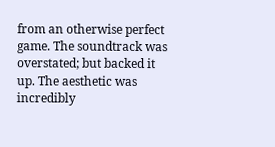from an otherwise perfect game. The soundtrack was overstated; but backed it up. The aesthetic was incredibly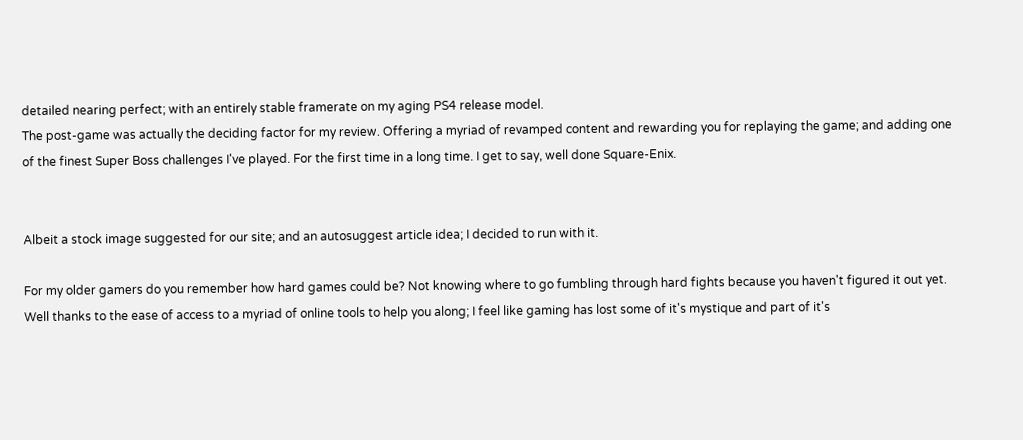detailed nearing perfect; with an entirely stable framerate on my aging PS4 release model.
The post-game was actually the deciding factor for my review. Offering a myriad of revamped content and rewarding you for replaying the game; and adding one of the finest Super Boss challenges I've played. For the first time in a long time. I get to say, well done Square-Enix.


Albeit a stock image suggested for our site; and an autosuggest article idea; I decided to run with it.

For my older gamers do you remember how hard games could be? Not knowing where to go fumbling through hard fights because you haven't figured it out yet. Well thanks to the ease of access to a myriad of online tools to help you along; I feel like gaming has lost some of it's mystique and part of it's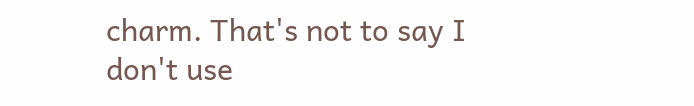charm. That's not to say I don't use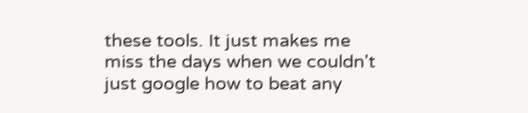these tools. It just makes me miss the days when we couldn't just google how to beat any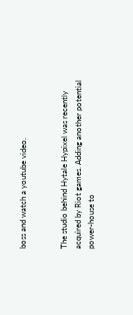boss and watch a youtube video.


The studio behind Hytale Hypixel was recently acquired by Riot games. Adding another potential power-house to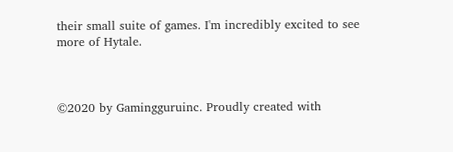their small suite of games. I'm incredibly excited to see more of Hytale.



©2020 by Gamingguruinc. Proudly created with